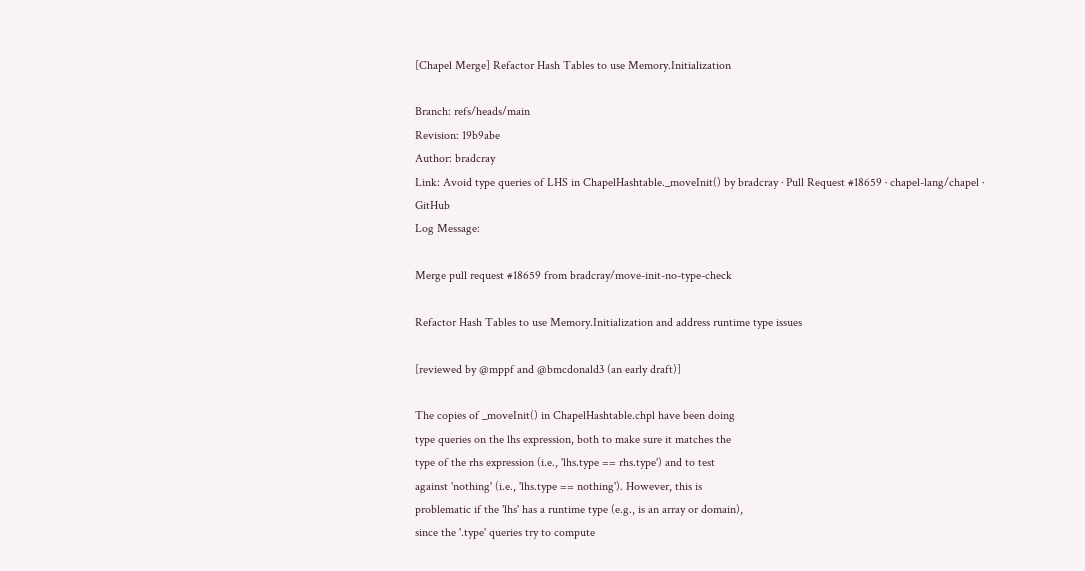[Chapel Merge] Refactor Hash Tables to use Memory.Initialization

Branch: refs/heads/main
Revision: 19b9abe
Author: bradcray
Link: Avoid type queries of LHS in ChapelHashtable._moveInit() by bradcray · Pull Request #18659 · chapel-lang/chapel · GitHub
Log Message:

Merge pull request #18659 from bradcray/move-init-no-type-check

Refactor Hash Tables to use Memory.Initialization and address runtime type issues

[reviewed by @mppf and @bmcdonald3 (an early draft)]

The copies of _moveInit() in ChapelHashtable.chpl have been doing
type queries on the lhs expression, both to make sure it matches the
type of the rhs expression (i.e., 'lhs.type == rhs.type') and to test
against 'nothing' (i.e., 'lhs.type == nothing'). However, this is
problematic if the 'lhs' has a runtime type (e.g., is an array or domain),
since the '.type' queries try to compute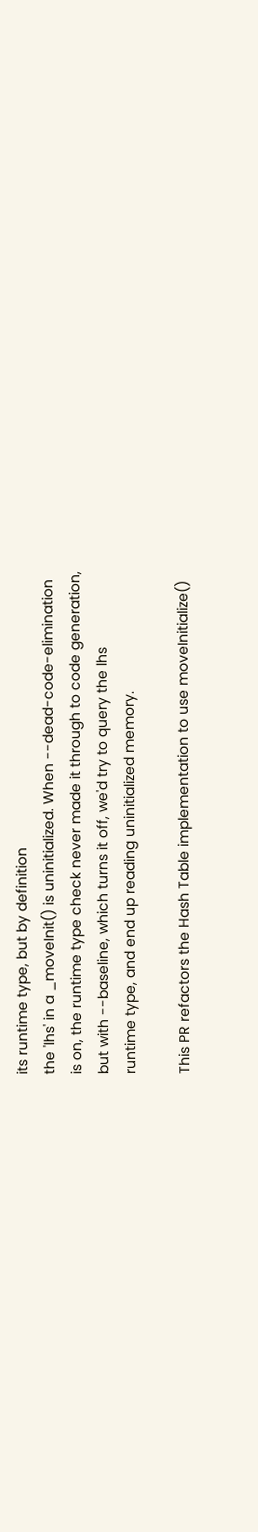its runtime type, but by definition
the 'lhs' in a _moveInit() is uninitialized. When --dead-code-elimination
is on, the runtime type check never made it through to code generation,
but with --baseline, which turns it off, we'd try to query the lhs
runtime type, and end up reading uninitialized memory.

This PR refactors the Hash Table implementation to use moveInitialize()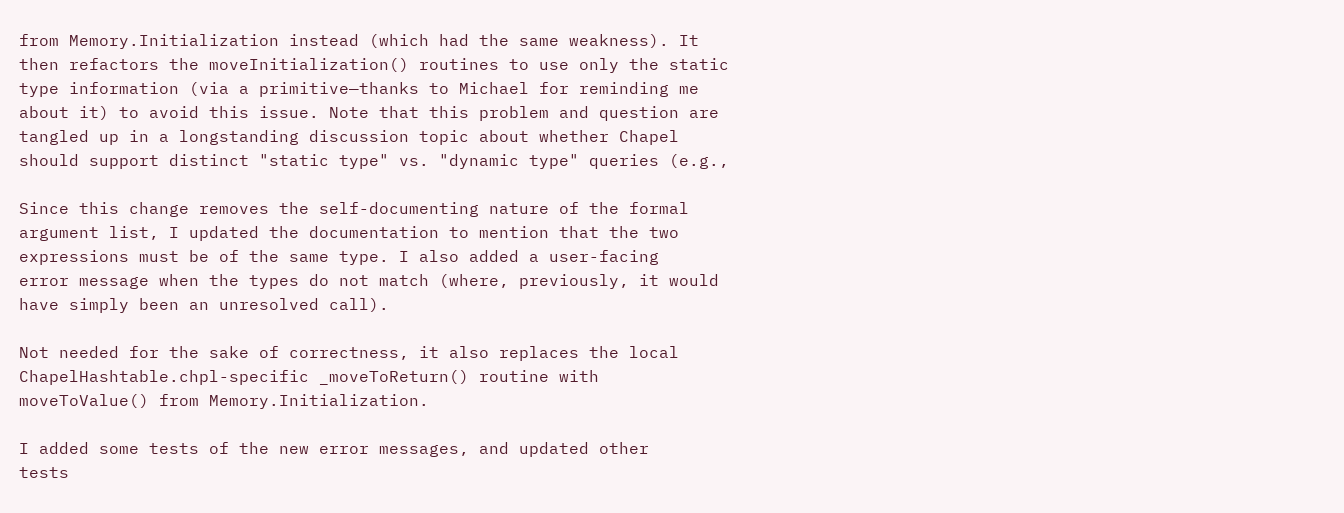from Memory.Initialization instead (which had the same weakness). It
then refactors the moveInitialization() routines to use only the static
type information (via a primitive—thanks to Michael for reminding me
about it) to avoid this issue. Note that this problem and question are
tangled up in a longstanding discussion topic about whether Chapel
should support distinct "static type" vs. "dynamic type" queries (e.g.,

Since this change removes the self-documenting nature of the formal
argument list, I updated the documentation to mention that the two
expressions must be of the same type. I also added a user-facing
error message when the types do not match (where, previously, it would
have simply been an unresolved call).

Not needed for the sake of correctness, it also replaces the local
ChapelHashtable.chpl-specific _moveToReturn() routine with
moveToValue() from Memory.Initialization.

I added some tests of the new error messages, and updated other
tests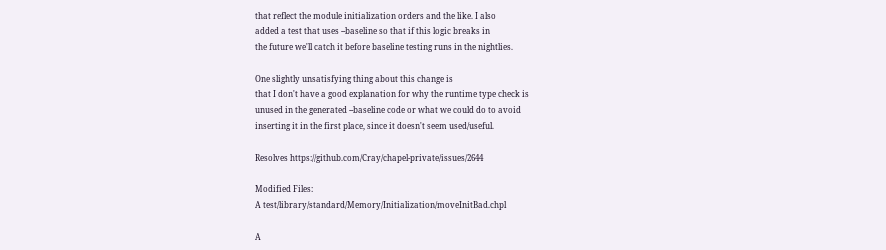that reflect the module initialization orders and the like. I also
added a test that uses --baseline so that if this logic breaks in
the future we'll catch it before baseline testing runs in the nightlies.

One slightly unsatisfying thing about this change is
that I don't have a good explanation for why the runtime type check is
unused in the generated --baseline code or what we could do to avoid
inserting it in the first place, since it doesn't seem used/useful.

Resolves https://github.com/Cray/chapel-private/issues/2644

Modified Files:
A test/library/standard/Memory/Initialization/moveInitBad.chpl

A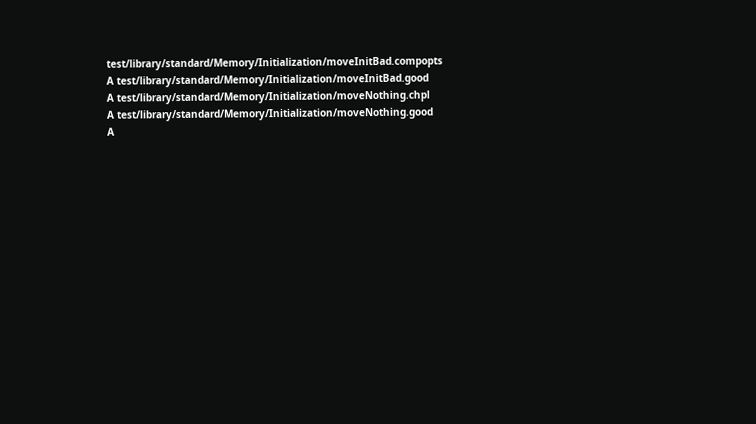test/library/standard/Memory/Initialization/moveInitBad.compopts
A test/library/standard/Memory/Initialization/moveInitBad.good
A test/library/standard/Memory/Initialization/moveNothing.chpl
A test/library/standard/Memory/Initialization/moveNothing.good
A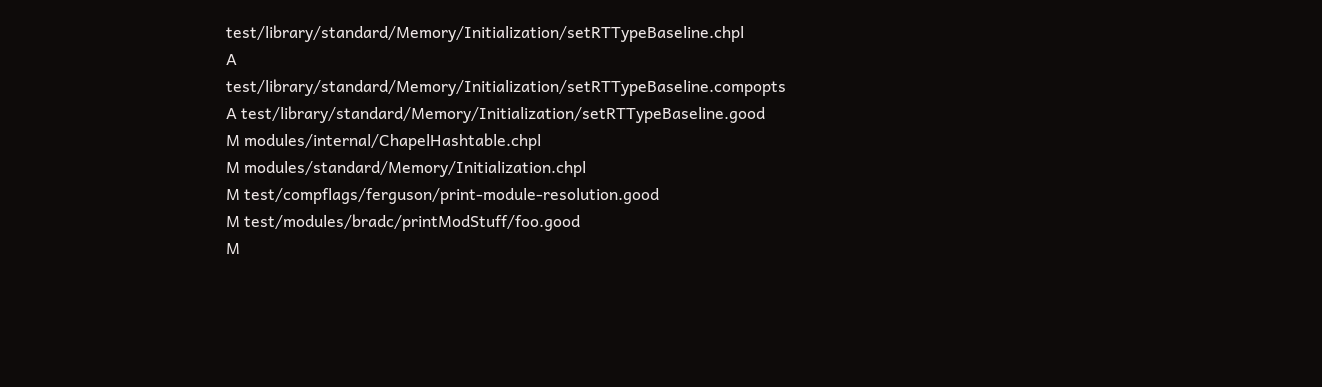test/library/standard/Memory/Initialization/setRTTypeBaseline.chpl
A test/library/standard/Memory/Initialization/setRTTypeBaseline.compopts
A test/library/standard/Memory/Initialization/setRTTypeBaseline.good
M modules/internal/ChapelHashtable.chpl
M modules/standard/Memory/Initialization.chpl
M test/compflags/ferguson/print-module-resolution.good
M test/modules/bradc/printModStuff/foo.good
M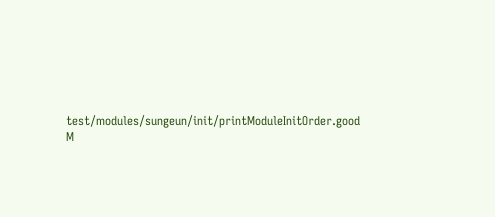test/modules/sungeun/init/printModuleInitOrder.good
M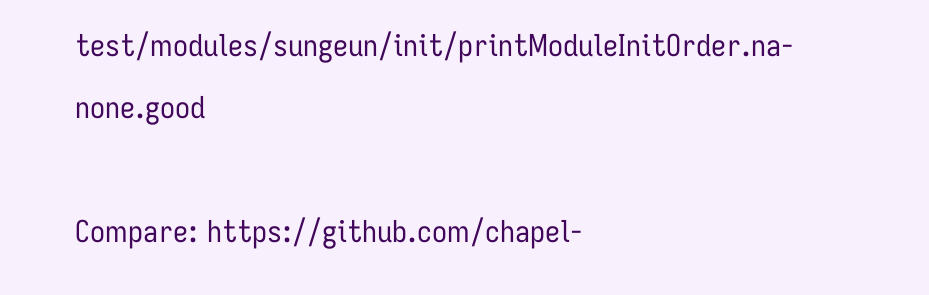test/modules/sungeun/init/printModuleInitOrder.na-none.good

Compare: https://github.com/chapel-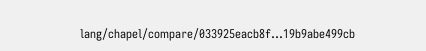lang/chapel/compare/033925eacb8f...19b9abe499cb